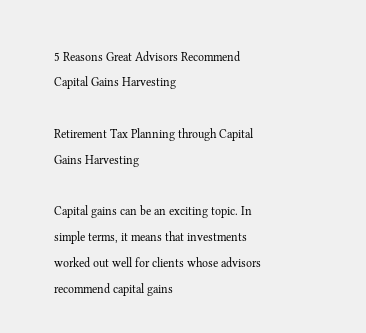5 Reasons Great Advisors Recommend Capital Gains Harvesting

Retirement Tax Planning through Capital Gains Harvesting

Capital gains can be an exciting topic. In simple terms, it means that investments worked out well for clients whose advisors recommend capital gains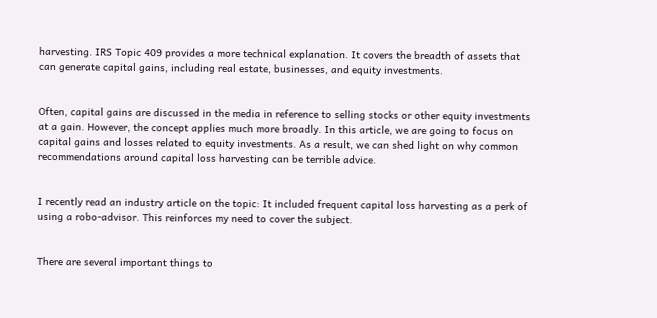harvesting. IRS Topic 409 provides a more technical explanation. It covers the breadth of assets that can generate capital gains, including real estate, businesses, and equity investments.


Often, capital gains are discussed in the media in reference to selling stocks or other equity investments at a gain. However, the concept applies much more broadly. In this article, we are going to focus on capital gains and losses related to equity investments. As a result, we can shed light on why common recommendations around capital loss harvesting can be terrible advice.


I recently read an industry article on the topic: It included frequent capital loss harvesting as a perk of using a robo-advisor. This reinforces my need to cover the subject.


There are several important things to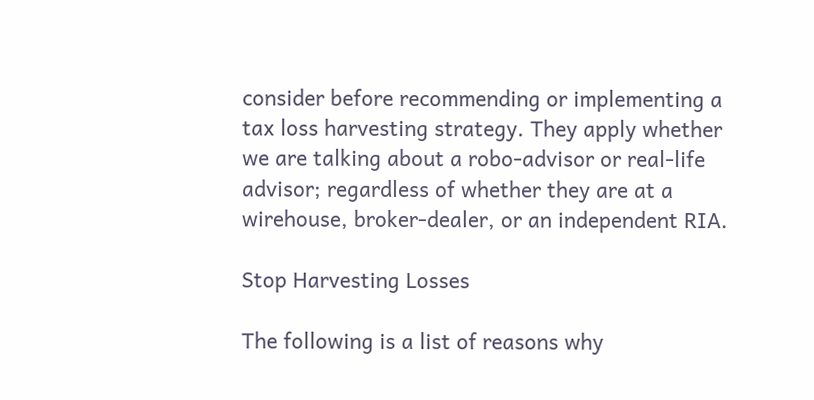consider before recommending or implementing a tax loss harvesting strategy. They apply whether we are talking about a robo-advisor or real-life advisor; regardless of whether they are at a wirehouse, broker-dealer, or an independent RIA.

Stop Harvesting Losses

The following is a list of reasons why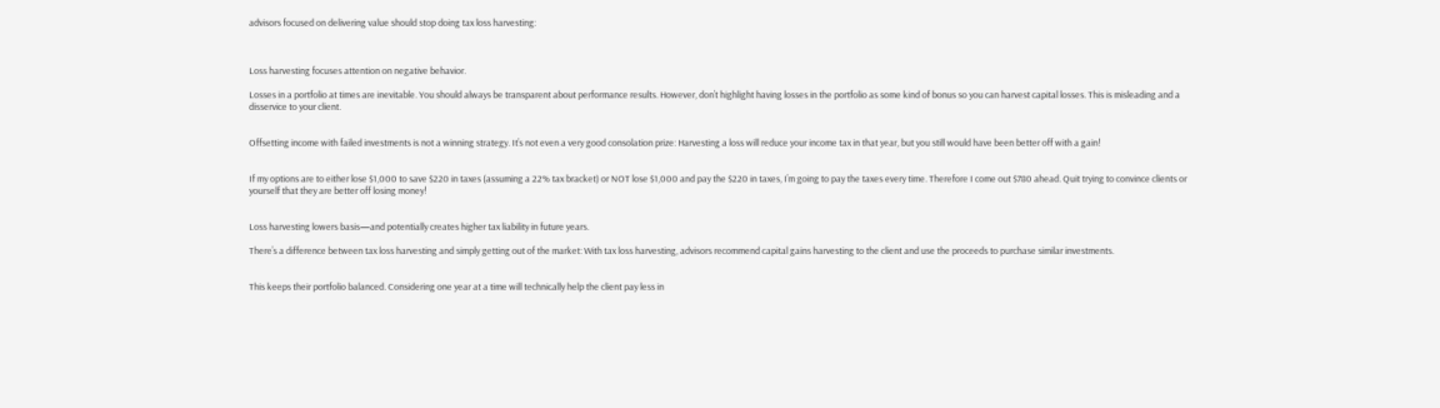advisors focused on delivering value should stop doing tax loss harvesting:



Loss harvesting focuses attention on negative behavior.

Losses in a portfolio at times are inevitable. You should always be transparent about performance results. However, don’t highlight having losses in the portfolio as some kind of bonus so you can harvest capital losses. This is misleading and a disservice to your client.


Offsetting income with failed investments is not a winning strategy. It’s not even a very good consolation prize: Harvesting a loss will reduce your income tax in that year, but you still would have been better off with a gain!


If my options are to either lose $1,000 to save $220 in taxes (assuming a 22% tax bracket) or NOT lose $1,000 and pay the $220 in taxes, I’m going to pay the taxes every time. Therefore I come out $780 ahead. Quit trying to convince clients or yourself that they are better off losing money!


Loss harvesting lowers basis—and potentially creates higher tax liability in future years.

There’s a difference between tax loss harvesting and simply getting out of the market: With tax loss harvesting, advisors recommend capital gains harvesting to the client and use the proceeds to purchase similar investments.


This keeps their portfolio balanced. Considering one year at a time will technically help the client pay less in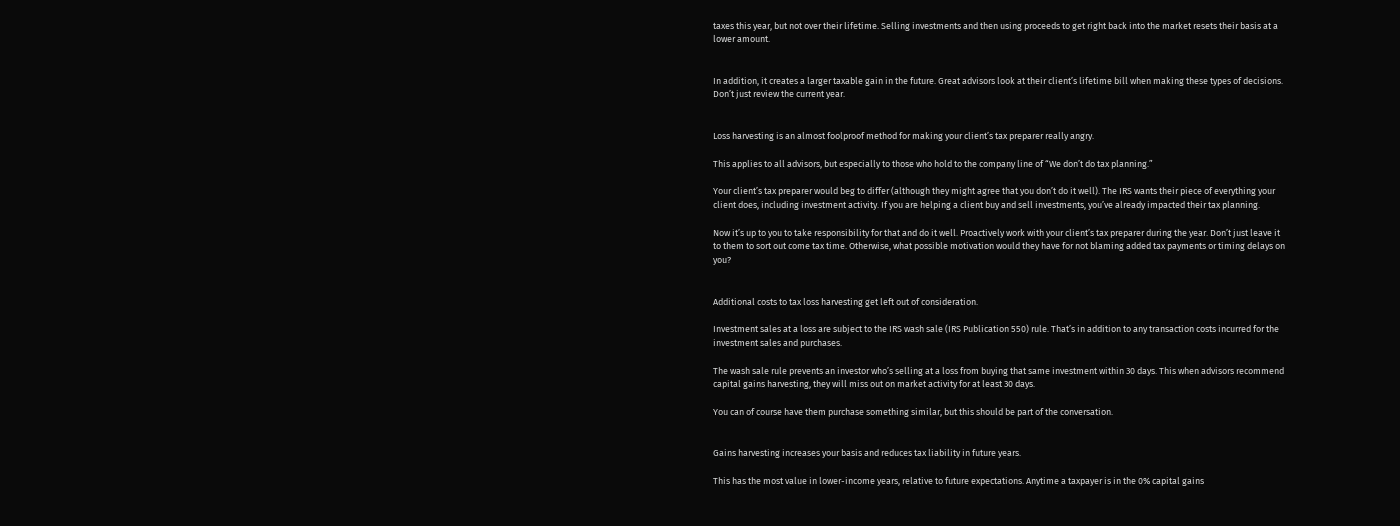taxes this year, but not over their lifetime. Selling investments and then using proceeds to get right back into the market resets their basis at a lower amount.


In addition, it creates a larger taxable gain in the future. Great advisors look at their client’s lifetime bill when making these types of decisions. Don’t just review the current year.


Loss harvesting is an almost foolproof method for making your client’s tax preparer really angry.

This applies to all advisors, but especially to those who hold to the company line of “We don’t do tax planning.”

Your client’s tax preparer would beg to differ (although they might agree that you don’t do it well). The IRS wants their piece of everything your client does, including investment activity. If you are helping a client buy and sell investments, you’ve already impacted their tax planning.

Now it’s up to you to take responsibility for that and do it well. Proactively work with your client’s tax preparer during the year. Don’t just leave it to them to sort out come tax time. Otherwise, what possible motivation would they have for not blaming added tax payments or timing delays on you?


Additional costs to tax loss harvesting get left out of consideration.

Investment sales at a loss are subject to the IRS wash sale (IRS Publication 550) rule. That’s in addition to any transaction costs incurred for the investment sales and purchases.

The wash sale rule prevents an investor who’s selling at a loss from buying that same investment within 30 days. This when advisors recommend capital gains harvesting, they will miss out on market activity for at least 30 days.

You can of course have them purchase something similar, but this should be part of the conversation.


Gains harvesting increases your basis and reduces tax liability in future years.

This has the most value in lower-income years, relative to future expectations. Anytime a taxpayer is in the 0% capital gains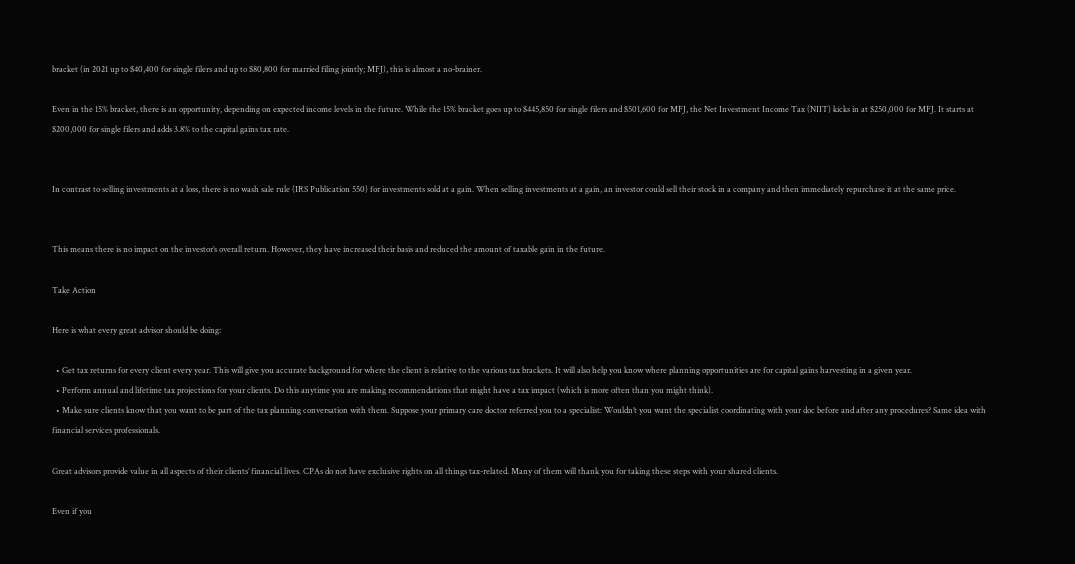bracket (in 2021 up to $40,400 for single filers and up to $80,800 for married filing jointly; MFJ), this is almost a no-brainer.

Even in the 15% bracket, there is an opportunity, depending on expected income levels in the future. While the 15% bracket goes up to $445,850 for single filers and $501,600 for MFJ, the Net Investment Income Tax (NIIT) kicks in at $250,000 for MFJ. It starts at $200,000 for single filers and adds 3.8% to the capital gains tax rate.


In contrast to selling investments at a loss, there is no wash sale rule (IRS Publication 550) for investments sold at a gain. When selling investments at a gain, an investor could sell their stock in a company and then immediately repurchase it at the same price.


This means there is no impact on the investor’s overall return. However, they have increased their basis and reduced the amount of taxable gain in the future.

Take Action

Here is what every great advisor should be doing:

  • Get tax returns for every client every year. This will give you accurate background for where the client is relative to the various tax brackets. It will also help you know where planning opportunities are for capital gains harvesting in a given year.
  • Perform annual and lifetime tax projections for your clients. Do this anytime you are making recommendations that might have a tax impact (which is more often than you might think).
  • Make sure clients know that you want to be part of the tax planning conversation with them. Suppose your primary care doctor referred you to a specialist: Wouldn’t you want the specialist coordinating with your doc before and after any procedures? Same idea with financial services professionals.

Great advisors provide value in all aspects of their clients’ financial lives. CPAs do not have exclusive rights on all things tax-related. Many of them will thank you for taking these steps with your shared clients.

Even if you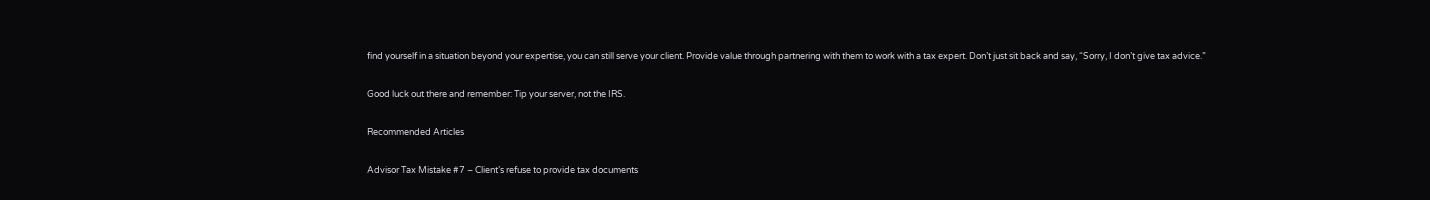find yourself in a situation beyond your expertise, you can still serve your client. Provide value through partnering with them to work with a tax expert. Don’t just sit back and say, “Sorry, I don’t give tax advice.”

Good luck out there and remember: Tip your server, not the IRS.

Recommended Articles

Advisor Tax Mistake #7 – Client’s refuse to provide tax documents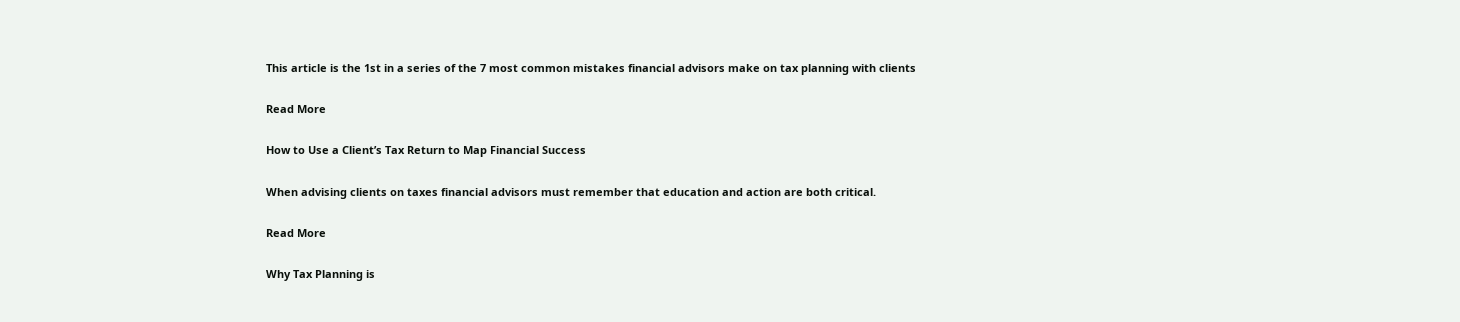This article is the 1st in a series of the 7 most common mistakes financial advisors make on tax planning with clients

Read More

How to Use a Client’s Tax Return to Map Financial Success

When advising clients on taxes financial advisors must remember that education and action are both critical.

Read More

Why Tax Planning is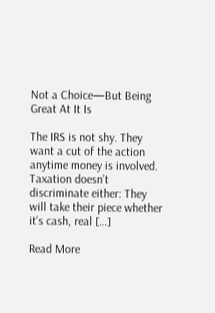Not a Choice—But Being Great At It Is

The IRS is not shy. They want a cut of the action anytime money is involved.   Taxation doesn’t discriminate either: They will take their piece whether it’s cash, real […]

Read More